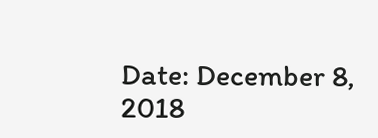Date: December 8, 2018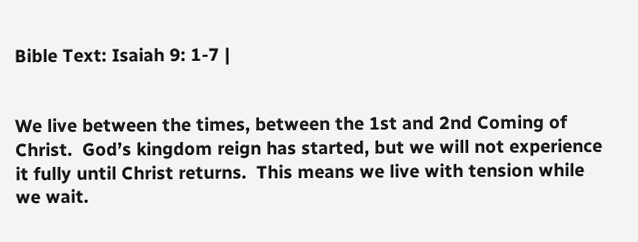Bible Text: Isaiah 9: 1-7 |


We live between the times, between the 1st and 2nd Coming of Christ.  God’s kingdom reign has started, but we will not experience it fully until Christ returns.  This means we live with tension while we wait.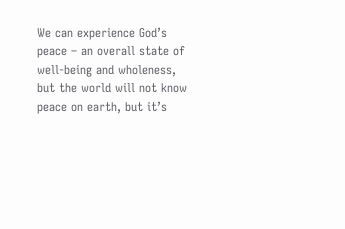We can experience God’s peace – an overall state of well-being and wholeness, but the world will not know peace on earth, but it’s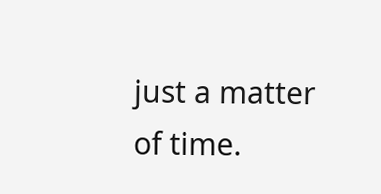just a matter of time.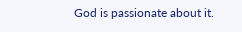God is passionate about it.